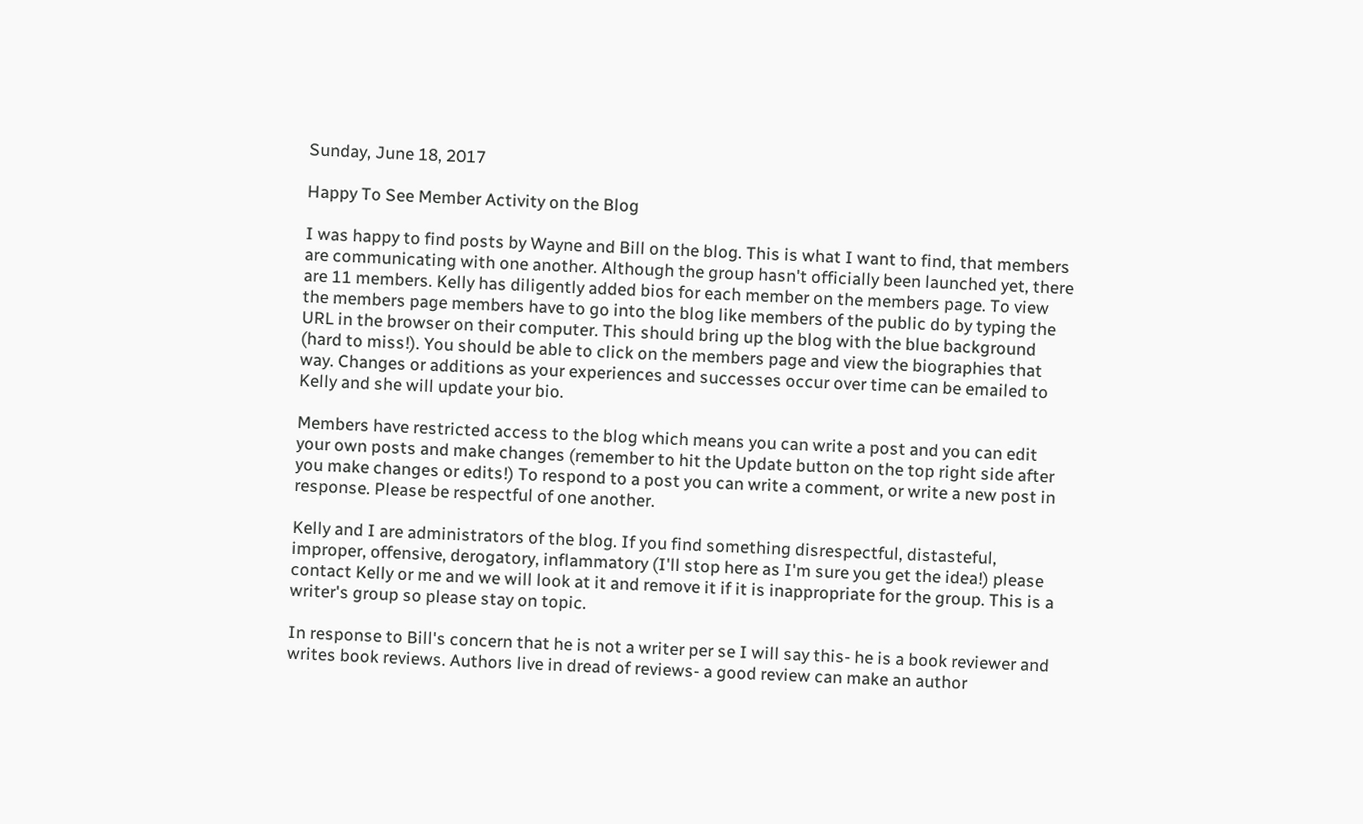Sunday, June 18, 2017

Happy To See Member Activity on the Blog

I was happy to find posts by Wayne and Bill on the blog. This is what I want to find, that members are communicating with one another. Although the group hasn't officially been launched yet, there are 11 members. Kelly has diligently added bios for each member on the members page. To view the members page members have to go into the blog like members of the public do by typing the URL in the browser on their computer. This should bring up the blog with the blue background (hard to miss!). You should be able to click on the members page and view the biographies that way. Changes or additions as your experiences and successes occur over time can be emailed to Kelly and she will update your bio.

Members have restricted access to the blog which means you can write a post and you can edit your own posts and make changes (remember to hit the Update button on the top right side after you make changes or edits!) To respond to a post you can write a comment, or write a new post in response. Please be respectful of one another.

Kelly and I are administrators of the blog. If you find something disrespectful, distasteful, improper, offensive, derogatory, inflammatory (I'll stop here as I'm sure you get the idea!) please contact Kelly or me and we will look at it and remove it if it is inappropriate for the group. This is a writer's group so please stay on topic.

In response to Bill's concern that he is not a writer per se I will say this- he is a book reviewer and writes book reviews. Authors live in dread of reviews- a good review can make an author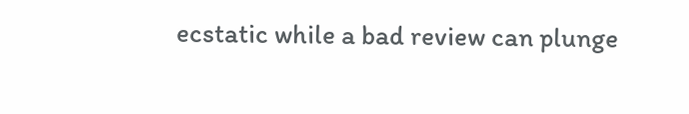ecstatic while a bad review can plunge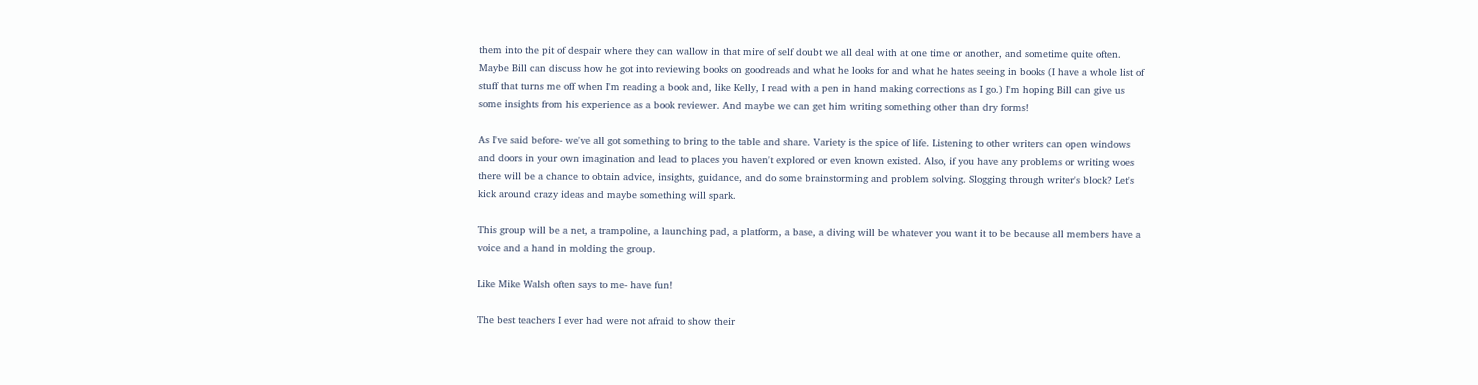them into the pit of despair where they can wallow in that mire of self doubt we all deal with at one time or another, and sometime quite often. Maybe Bill can discuss how he got into reviewing books on goodreads and what he looks for and what he hates seeing in books (I have a whole list of stuff that turns me off when I'm reading a book and, like Kelly, I read with a pen in hand making corrections as I go.) I'm hoping Bill can give us some insights from his experience as a book reviewer. And maybe we can get him writing something other than dry forms!

As I've said before- we've all got something to bring to the table and share. Variety is the spice of life. Listening to other writers can open windows and doors in your own imagination and lead to places you haven't explored or even known existed. Also, if you have any problems or writing woes there will be a chance to obtain advice, insights, guidance, and do some brainstorming and problem solving. Slogging through writer's block? Let's kick around crazy ideas and maybe something will spark.

This group will be a net, a trampoline, a launching pad, a platform, a base, a diving will be whatever you want it to be because all members have a voice and a hand in molding the group.

Like Mike Walsh often says to me- have fun!

The best teachers I ever had were not afraid to show their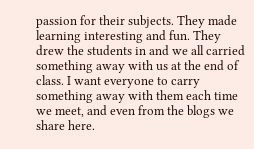passion for their subjects. They made learning interesting and fun. They drew the students in and we all carried something away with us at the end of class. I want everyone to carry something away with them each time we meet, and even from the blogs we share here.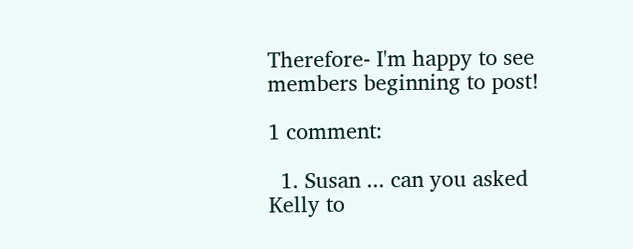Therefore- I'm happy to see members beginning to post!

1 comment:

  1. Susan ... can you asked Kelly to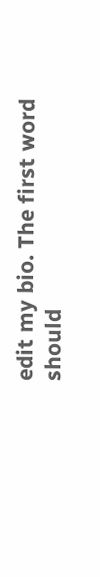edit my bio. The first word should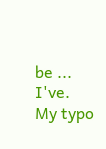be ... I've. My typo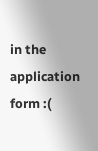in the application form :(